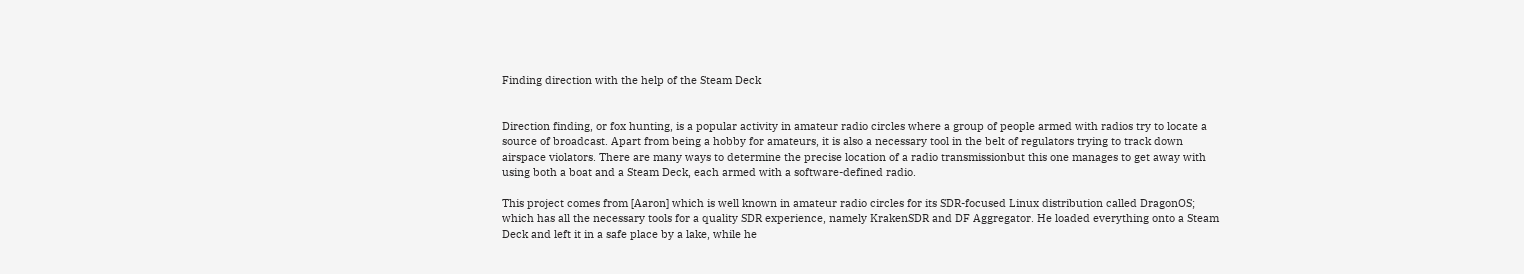Finding direction with the help of the Steam Deck


Direction finding, or fox hunting, is a popular activity in amateur radio circles where a group of people armed with radios try to locate a source of broadcast. Apart from being a hobby for amateurs, it is also a necessary tool in the belt of regulators trying to track down airspace violators. There are many ways to determine the precise location of a radio transmissionbut this one manages to get away with using both a boat and a Steam Deck, each armed with a software-defined radio.

This project comes from [Aaron] which is well known in amateur radio circles for its SDR-focused Linux distribution called DragonOS; which has all the necessary tools for a quality SDR experience, namely KrakenSDR and DF Aggregator. He loaded everything onto a Steam Deck and left it in a safe place by a lake, while he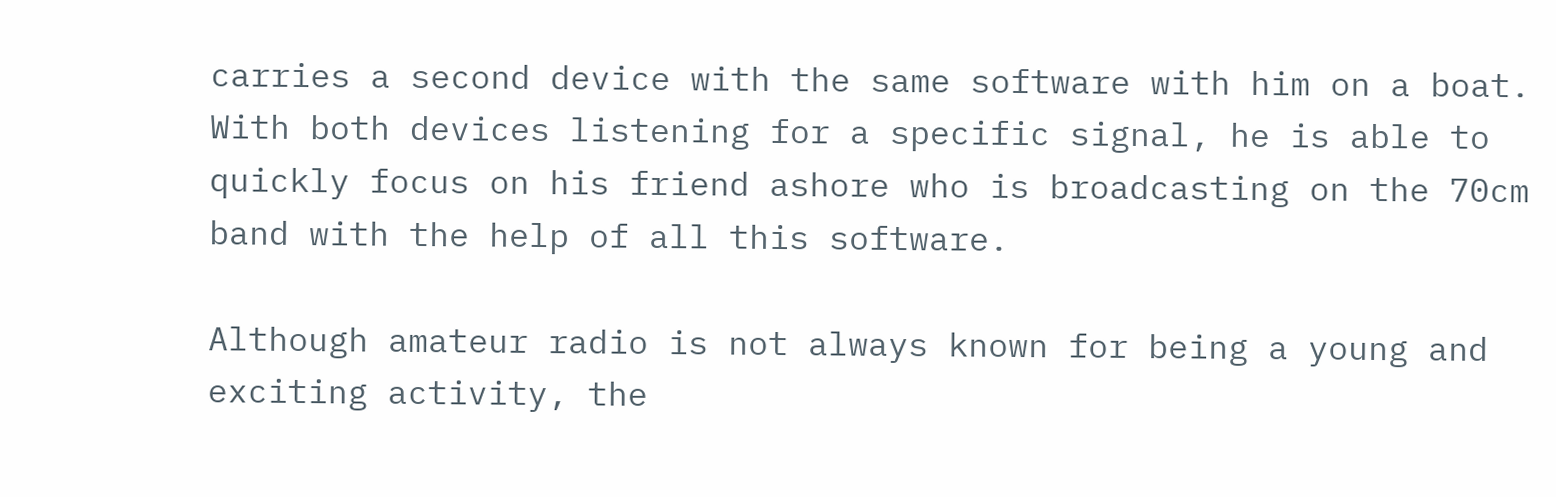carries a second device with the same software with him on a boat. With both devices listening for a specific signal, he is able to quickly focus on his friend ashore who is broadcasting on the 70cm band with the help of all this software.

Although amateur radio is not always known for being a young and exciting activity, the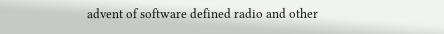advent of software defined radio and other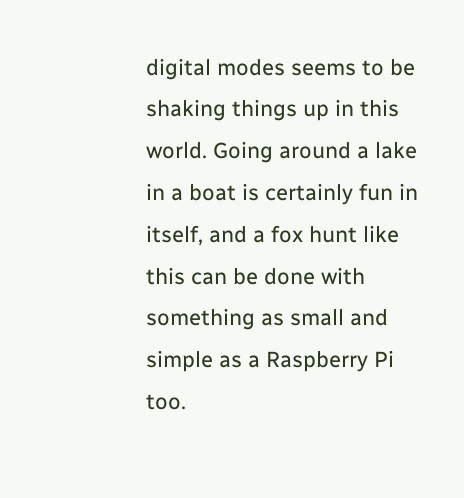digital modes seems to be shaking things up in this world. Going around a lake in a boat is certainly fun in itself, and a fox hunt like this can be done with something as small and simple as a Raspberry Pi too.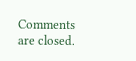Comments are closed.